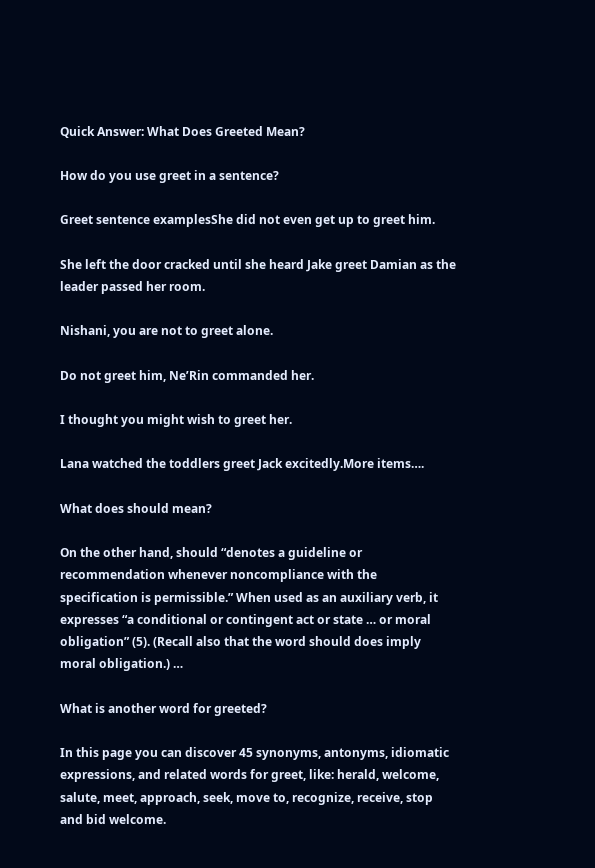Quick Answer: What Does Greeted Mean?

How do you use greet in a sentence?

Greet sentence examplesShe did not even get up to greet him.

She left the door cracked until she heard Jake greet Damian as the leader passed her room.

Nishani, you are not to greet alone.

Do not greet him, Ne’Rin commanded her.

I thought you might wish to greet her.

Lana watched the toddlers greet Jack excitedly.More items….

What does should mean?

On the other hand, should “denotes a guideline or recommendation whenever noncompliance with the specification is permissible.” When used as an auxiliary verb, it expresses “a conditional or contingent act or state … or moral obligation” (5). (Recall also that the word should does imply moral obligation.) …

What is another word for greeted?

In this page you can discover 45 synonyms, antonyms, idiomatic expressions, and related words for greet, like: herald, welcome, salute, meet, approach, seek, move to, recognize, receive, stop and bid welcome.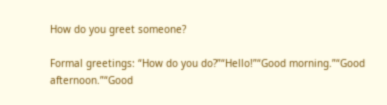How do you greet someone?

Formal greetings: “How do you do?”“Hello!”“Good morning.”“Good afternoon.”“Good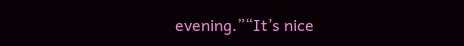evening.”“It’s nice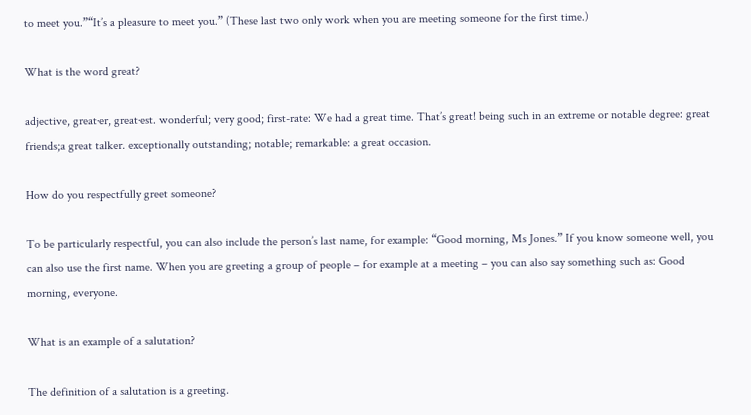to meet you.”“It’s a pleasure to meet you.” (These last two only work when you are meeting someone for the first time.)

What is the word great?

adjective, great·er, great·est. wonderful; very good; first-rate: We had a great time. That’s great! being such in an extreme or notable degree: great friends;a great talker. exceptionally outstanding; notable; remarkable: a great occasion.

How do you respectfully greet someone?

To be particularly respectful, you can also include the person’s last name, for example: “Good morning, Ms Jones.” If you know someone well, you can also use the first name. When you are greeting a group of people – for example at a meeting – you can also say something such as: Good morning, everyone.

What is an example of a salutation?

The definition of a salutation is a greeting.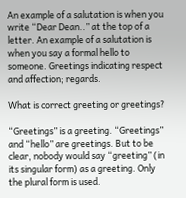An example of a salutation is when you write “Dear Dean..” at the top of a letter. An example of a salutation is when you say a formal hello to someone. Greetings indicating respect and affection; regards.

What is correct greeting or greetings?

“Greetings” is a greeting. “Greetings” and “hello” are greetings. But to be clear, nobody would say “greeting” (in its singular form) as a greeting. Only the plural form is used.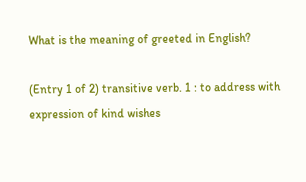What is the meaning of greeted in English?

(Entry 1 of 2) transitive verb. 1 : to address with expression of kind wishes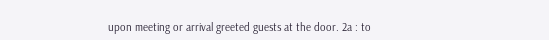upon meeting or arrival greeted guests at the door. 2a : to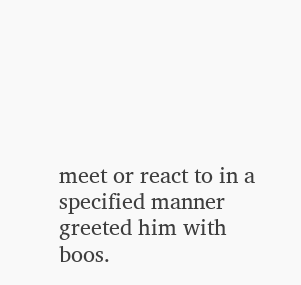meet or react to in a specified manner greeted him with boos.